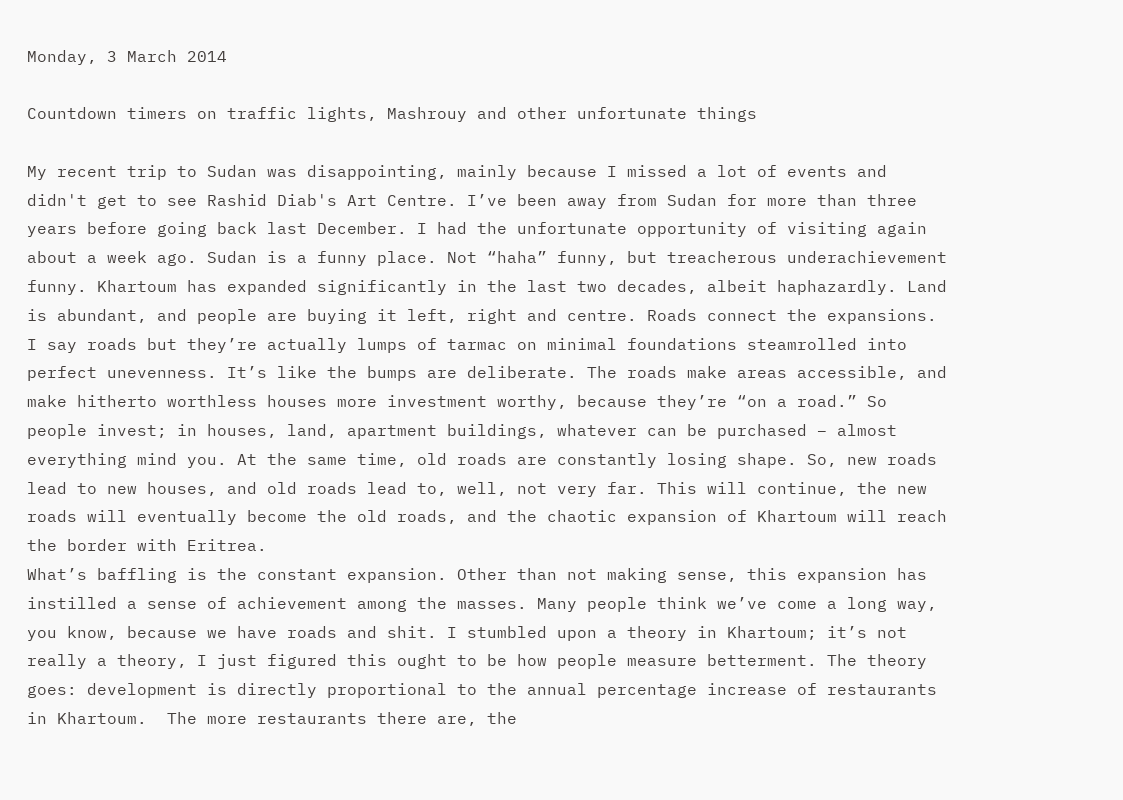Monday, 3 March 2014

Countdown timers on traffic lights, Mashrouy and other unfortunate things

My recent trip to Sudan was disappointing, mainly because I missed a lot of events and didn't get to see Rashid Diab's Art Centre. I’ve been away from Sudan for more than three years before going back last December. I had the unfortunate opportunity of visiting again about a week ago. Sudan is a funny place. Not “haha” funny, but treacherous underachievement funny. Khartoum has expanded significantly in the last two decades, albeit haphazardly. Land is abundant, and people are buying it left, right and centre. Roads connect the expansions. I say roads but they’re actually lumps of tarmac on minimal foundations steamrolled into perfect unevenness. It’s like the bumps are deliberate. The roads make areas accessible, and make hitherto worthless houses more investment worthy, because they’re “on a road.” So people invest; in houses, land, apartment buildings, whatever can be purchased – almost everything mind you. At the same time, old roads are constantly losing shape. So, new roads lead to new houses, and old roads lead to, well, not very far. This will continue, the new roads will eventually become the old roads, and the chaotic expansion of Khartoum will reach the border with Eritrea.
What’s baffling is the constant expansion. Other than not making sense, this expansion has instilled a sense of achievement among the masses. Many people think we’ve come a long way, you know, because we have roads and shit. I stumbled upon a theory in Khartoum; it’s not really a theory, I just figured this ought to be how people measure betterment. The theory goes: development is directly proportional to the annual percentage increase of restaurants in Khartoum.  The more restaurants there are, the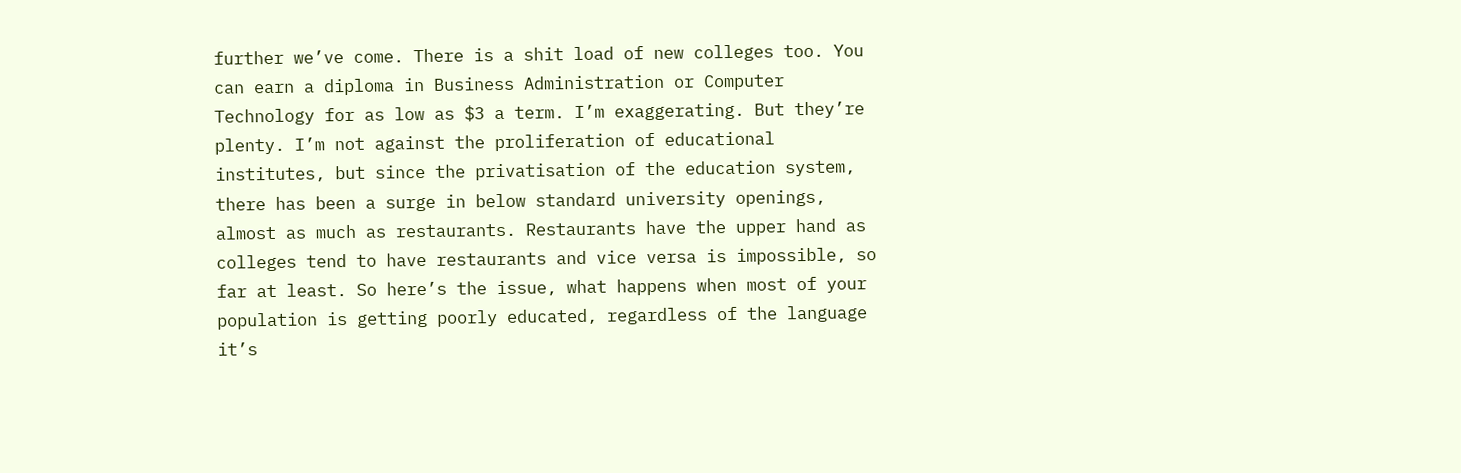further we’ve come. There is a shit load of new colleges too. You can earn a diploma in Business Administration or Computer Technology for as low as $3 a term. I’m exaggerating. But they’re plenty. I’m not against the proliferation of educational institutes, but since the privatisation of the education system, there has been a surge in below standard university openings, almost as much as restaurants. Restaurants have the upper hand as colleges tend to have restaurants and vice versa is impossible, so far at least. So here’s the issue, what happens when most of your population is getting poorly educated, regardless of the language it’s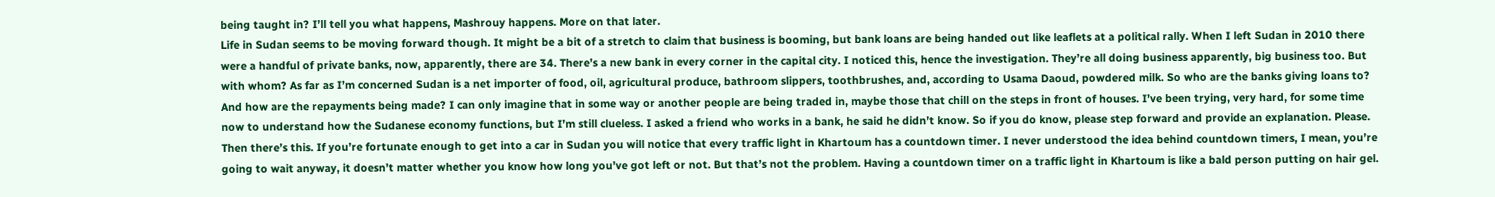being taught in? I’ll tell you what happens, Mashrouy happens. More on that later.
Life in Sudan seems to be moving forward though. It might be a bit of a stretch to claim that business is booming, but bank loans are being handed out like leaflets at a political rally. When I left Sudan in 2010 there were a handful of private banks, now, apparently, there are 34. There’s a new bank in every corner in the capital city. I noticed this, hence the investigation. They’re all doing business apparently, big business too. But with whom? As far as I’m concerned Sudan is a net importer of food, oil, agricultural produce, bathroom slippers, toothbrushes, and, according to Usama Daoud, powdered milk. So who are the banks giving loans to? And how are the repayments being made? I can only imagine that in some way or another people are being traded in, maybe those that chill on the steps in front of houses. I’ve been trying, very hard, for some time now to understand how the Sudanese economy functions, but I’m still clueless. I asked a friend who works in a bank, he said he didn’t know. So if you do know, please step forward and provide an explanation. Please.
Then there’s this. If you’re fortunate enough to get into a car in Sudan you will notice that every traffic light in Khartoum has a countdown timer. I never understood the idea behind countdown timers, I mean, you’re going to wait anyway, it doesn’t matter whether you know how long you’ve got left or not. But that’s not the problem. Having a countdown timer on a traffic light in Khartoum is like a bald person putting on hair gel.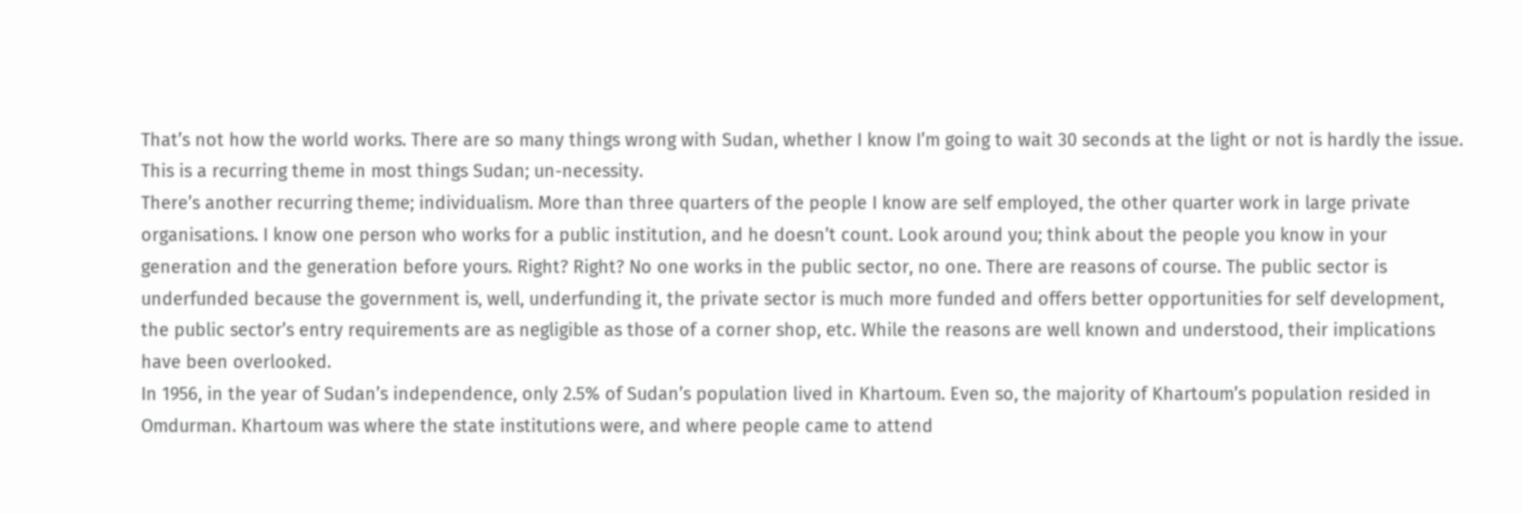That’s not how the world works. There are so many things wrong with Sudan, whether I know I’m going to wait 30 seconds at the light or not is hardly the issue. This is a recurring theme in most things Sudan; un-necessity.
There’s another recurring theme; individualism. More than three quarters of the people I know are self employed, the other quarter work in large private organisations. I know one person who works for a public institution, and he doesn’t count. Look around you; think about the people you know in your generation and the generation before yours. Right? Right? No one works in the public sector, no one. There are reasons of course. The public sector is underfunded because the government is, well, underfunding it, the private sector is much more funded and offers better opportunities for self development, the public sector’s entry requirements are as negligible as those of a corner shop, etc. While the reasons are well known and understood, their implications have been overlooked.
In 1956, in the year of Sudan’s independence, only 2.5% of Sudan’s population lived in Khartoum. Even so, the majority of Khartoum’s population resided in Omdurman. Khartoum was where the state institutions were, and where people came to attend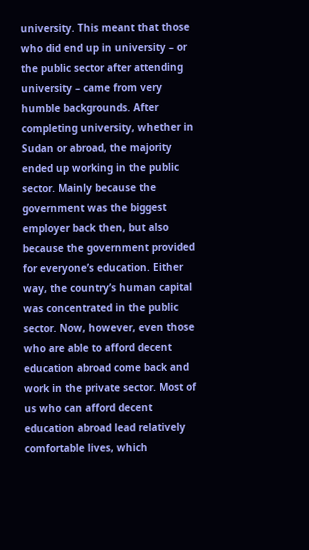university. This meant that those who did end up in university – or the public sector after attending university – came from very humble backgrounds. After completing university, whether in Sudan or abroad, the majority ended up working in the public sector. Mainly because the government was the biggest employer back then, but also because the government provided for everyone’s education. Either way, the country’s human capital was concentrated in the public sector. Now, however, even those who are able to afford decent education abroad come back and work in the private sector. Most of us who can afford decent education abroad lead relatively comfortable lives, which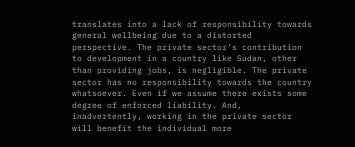translates into a lack of responsibility towards general wellbeing due to a distorted perspective. The private sector’s contribution to development in a country like Sudan, other than providing jobs, is negligible. The private sector has no responsibility towards the country whatsoever. Even if we assume there exists some degree of enforced liability. And, inadvertently, working in the private sector will benefit the individual more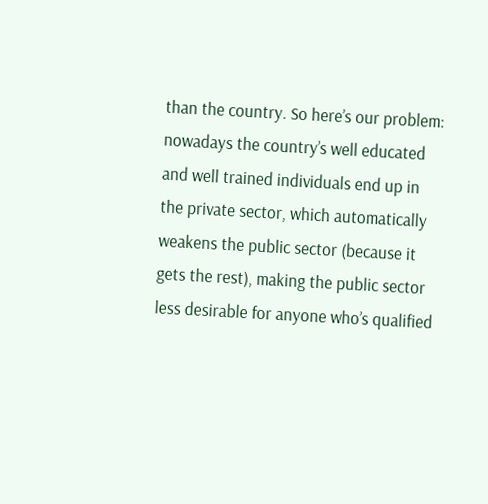than the country. So here’s our problem: nowadays the country’s well educated and well trained individuals end up in the private sector, which automatically weakens the public sector (because it gets the rest), making the public sector less desirable for anyone who’s qualified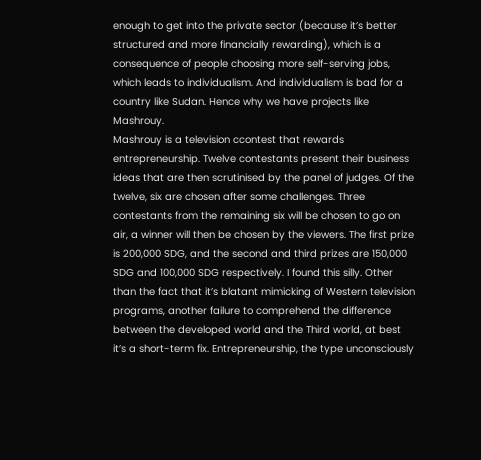enough to get into the private sector (because it’s better structured and more financially rewarding), which is a consequence of people choosing more self-serving jobs, which leads to individualism. And individualism is bad for a country like Sudan. Hence why we have projects like Mashrouy.
Mashrouy is a television ccontest that rewards entrepreneurship. Twelve contestants present their business ideas that are then scrutinised by the panel of judges. Of the twelve, six are chosen after some challenges. Three contestants from the remaining six will be chosen to go on air, a winner will then be chosen by the viewers. The first prize is 200,000 SDG, and the second and third prizes are 150,000 SDG and 100,000 SDG respectively. I found this silly. Other than the fact that it’s blatant mimicking of Western television programs, another failure to comprehend the difference between the developed world and the Third world, at best it’s a short-term fix. Entrepreneurship, the type unconsciously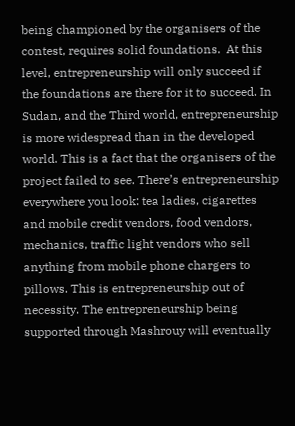being championed by the organisers of the contest, requires solid foundations.  At this level, entrepreneurship will only succeed if the foundations are there for it to succeed. In Sudan, and the Third world, entrepreneurship is more widespread than in the developed world. This is a fact that the organisers of the project failed to see. There’s entrepreneurship everywhere you look: tea ladies, cigarettes and mobile credit vendors, food vendors, mechanics, traffic light vendors who sell anything from mobile phone chargers to pillows. This is entrepreneurship out of necessity. The entrepreneurship being supported through Mashrouy will eventually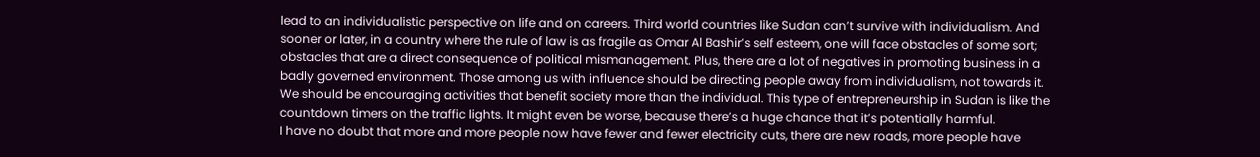lead to an individualistic perspective on life and on careers. Third world countries like Sudan can’t survive with individualism. And sooner or later, in a country where the rule of law is as fragile as Omar Al Bashir’s self esteem, one will face obstacles of some sort; obstacles that are a direct consequence of political mismanagement. Plus, there are a lot of negatives in promoting business in a badly governed environment. Those among us with influence should be directing people away from individualism, not towards it. We should be encouraging activities that benefit society more than the individual. This type of entrepreneurship in Sudan is like the countdown timers on the traffic lights. It might even be worse, because there’s a huge chance that it’s potentially harmful.
I have no doubt that more and more people now have fewer and fewer electricity cuts, there are new roads, more people have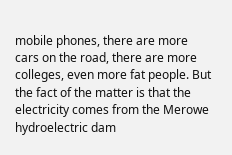mobile phones, there are more cars on the road, there are more colleges, even more fat people. But the fact of the matter is that the electricity comes from the Merowe hydroelectric dam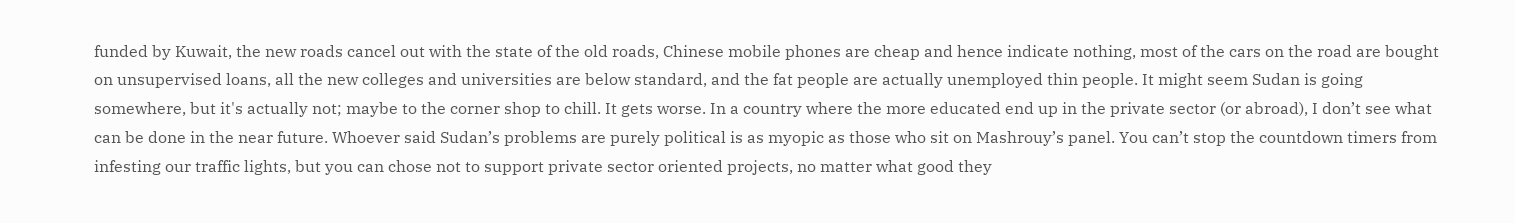funded by Kuwait, the new roads cancel out with the state of the old roads, Chinese mobile phones are cheap and hence indicate nothing, most of the cars on the road are bought on unsupervised loans, all the new colleges and universities are below standard, and the fat people are actually unemployed thin people. It might seem Sudan is going somewhere, but it's actually not; maybe to the corner shop to chill. It gets worse. In a country where the more educated end up in the private sector (or abroad), I don’t see what can be done in the near future. Whoever said Sudan’s problems are purely political is as myopic as those who sit on Mashrouy’s panel. You can’t stop the countdown timers from infesting our traffic lights, but you can chose not to support private sector oriented projects, no matter what good they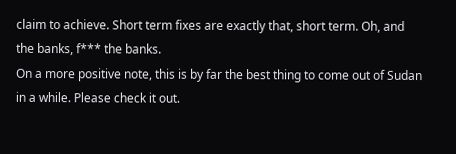claim to achieve. Short term fixes are exactly that, short term. Oh, and the banks, f*** the banks.
On a more positive note, this is by far the best thing to come out of Sudan in a while. Please check it out.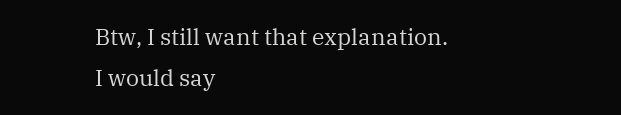Btw, I still want that explanation. I would say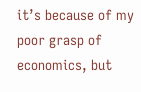it’s because of my poor grasp of economics, but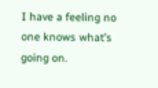I have a feeling no one knows what’s going on.